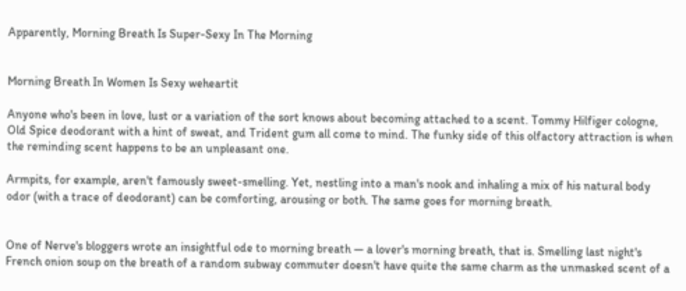Apparently, Morning Breath Is Super-Sexy In The Morning


Morning Breath In Women Is Sexy weheartit

Anyone who's been in love, lust or a variation of the sort knows about becoming attached to a scent. Tommy Hilfiger cologne, Old Spice deodorant with a hint of sweat, and Trident gum all come to mind. The funky side of this olfactory attraction is when the reminding scent happens to be an unpleasant one.

Armpits, for example, aren't famously sweet-smelling. Yet, nestling into a man's nook and inhaling a mix of his natural body odor (with a trace of deodorant) can be comforting, arousing or both. The same goes for morning breath.


One of Nerve's bloggers wrote an insightful ode to morning breath — a lover's morning breath, that is. Smelling last night's French onion soup on the breath of a random subway commuter doesn't have quite the same charm as the unmasked scent of a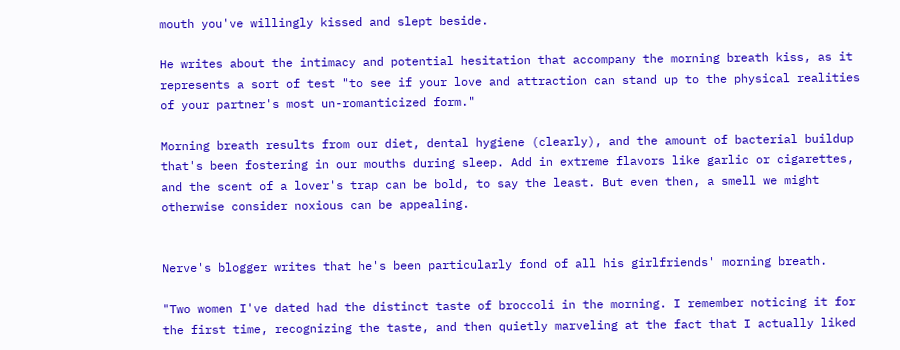mouth you've willingly kissed and slept beside.

He writes about the intimacy and potential hesitation that accompany the morning breath kiss, as it represents a sort of test "to see if your love and attraction can stand up to the physical realities of your partner's most un-romanticized form."

Morning breath results from our diet, dental hygiene (clearly), and the amount of bacterial buildup that's been fostering in our mouths during sleep. Add in extreme flavors like garlic or cigarettes, and the scent of a lover's trap can be bold, to say the least. But even then, a smell we might otherwise consider noxious can be appealing.


Nerve's blogger writes that he's been particularly fond of all his girlfriends' morning breath.

"Two women I've dated had the distinct taste of broccoli in the morning. I remember noticing it for the first time, recognizing the taste, and then quietly marveling at the fact that I actually liked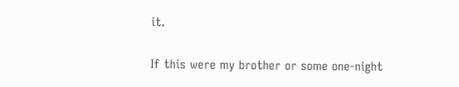it.

If this were my brother or some one-night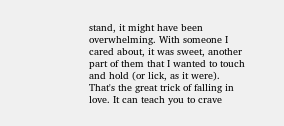stand, it might have been overwhelming. With someone I cared about, it was sweet, another part of them that I wanted to touch and hold (or lick, as it were). That's the great trick of falling in love. It can teach you to crave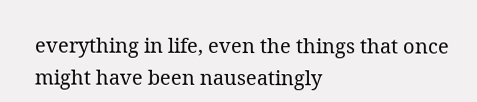everything in life, even the things that once might have been nauseatingly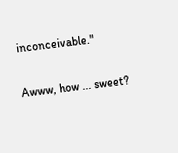inconceivable."

Awww, how ... sweet?